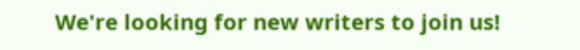We're looking for new writers to join us!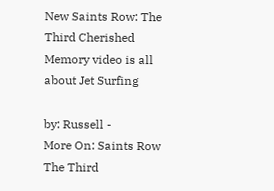New Saints Row: The Third Cherished Memory video is all about Jet Surfing

by: Russell -
More On: Saints Row The Third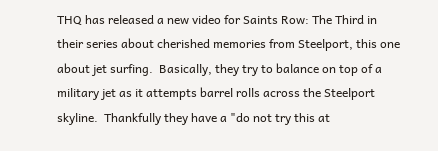THQ has released a new video for Saints Row: The Third in their series about cherished memories from Steelport, this one about jet surfing.  Basically, they try to balance on top of a military jet as it attempts barrel rolls across the Steelport skyline.  Thankfully they have a "do not try this at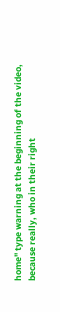home" type warning at the beginning of the video, because really, who in their right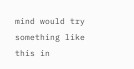mind would try something like this in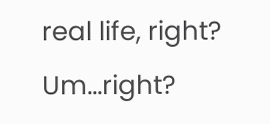real life, right?  Um...right?